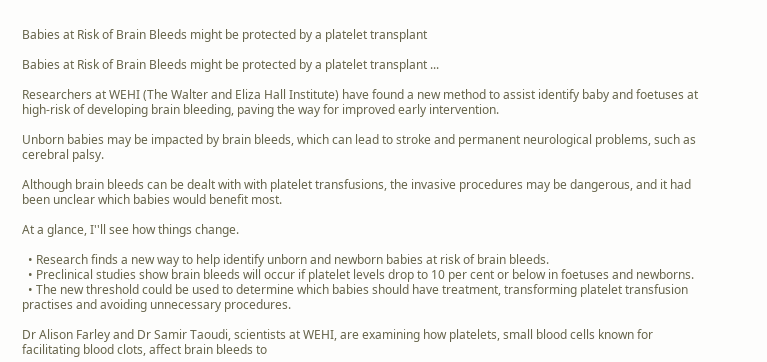Babies at Risk of Brain Bleeds might be protected by a platelet transplant

Babies at Risk of Brain Bleeds might be protected by a platelet transplant ...

Researchers at WEHI (The Walter and Eliza Hall Institute) have found a new method to assist identify baby and foetuses at high-risk of developing brain bleeding, paving the way for improved early intervention.

Unborn babies may be impacted by brain bleeds, which can lead to stroke and permanent neurological problems, such as cerebral palsy.

Although brain bleeds can be dealt with with platelet transfusions, the invasive procedures may be dangerous, and it had been unclear which babies would benefit most.

At a glance, I''ll see how things change.

  • Research finds a new way to help identify unborn and newborn babies at risk of brain bleeds.
  • Preclinical studies show brain bleeds will occur if platelet levels drop to 10 per cent or below in foetuses and newborns.
  • The new threshold could be used to determine which babies should have treatment, transforming platelet transfusion practises and avoiding unnecessary procedures.

Dr Alison Farley and Dr Samir Taoudi, scientists at WEHI, are examining how platelets, small blood cells known for facilitating blood clots, affect brain bleeds to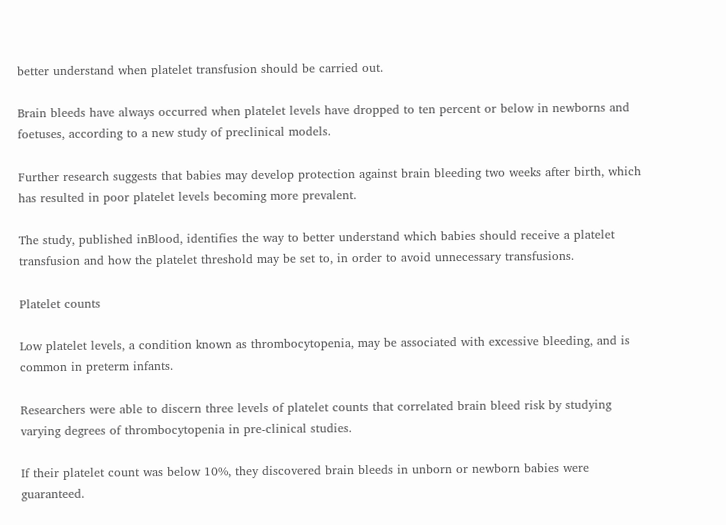better understand when platelet transfusion should be carried out.

Brain bleeds have always occurred when platelet levels have dropped to ten percent or below in newborns and foetuses, according to a new study of preclinical models.

Further research suggests that babies may develop protection against brain bleeding two weeks after birth, which has resulted in poor platelet levels becoming more prevalent.

The study, published inBlood, identifies the way to better understand which babies should receive a platelet transfusion and how the platelet threshold may be set to, in order to avoid unnecessary transfusions.

Platelet counts

Low platelet levels, a condition known as thrombocytopenia, may be associated with excessive bleeding, and is common in preterm infants.

Researchers were able to discern three levels of platelet counts that correlated brain bleed risk by studying varying degrees of thrombocytopenia in pre-clinical studies.

If their platelet count was below 10%, they discovered brain bleeds in unborn or newborn babies were guaranteed.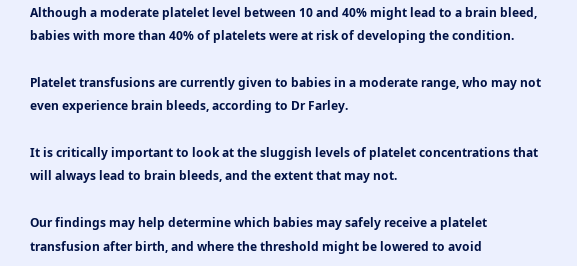Although a moderate platelet level between 10 and 40% might lead to a brain bleed, babies with more than 40% of platelets were at risk of developing the condition.

Platelet transfusions are currently given to babies in a moderate range, who may not even experience brain bleeds, according to Dr Farley.

It is critically important to look at the sluggish levels of platelet concentrations that will always lead to brain bleeds, and the extent that may not.

Our findings may help determine which babies may safely receive a platelet transfusion after birth, and where the threshold might be lowered to avoid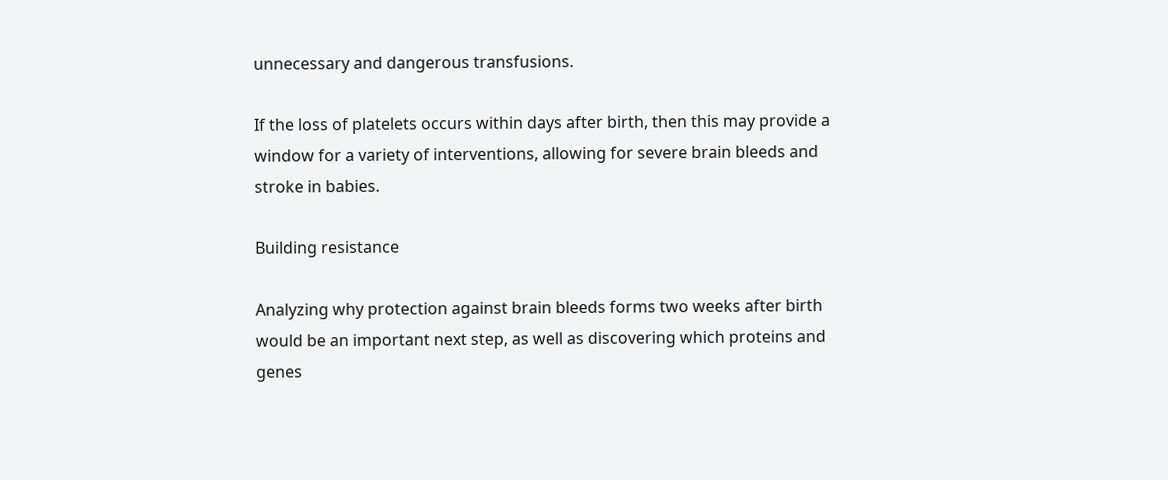unnecessary and dangerous transfusions.

If the loss of platelets occurs within days after birth, then this may provide a window for a variety of interventions, allowing for severe brain bleeds and stroke in babies.

Building resistance

Analyzing why protection against brain bleeds forms two weeks after birth would be an important next step, as well as discovering which proteins and genes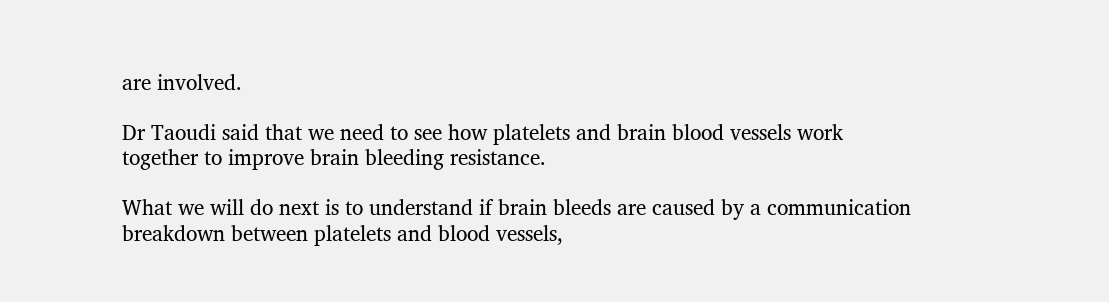are involved.

Dr Taoudi said that we need to see how platelets and brain blood vessels work together to improve brain bleeding resistance.

What we will do next is to understand if brain bleeds are caused by a communication breakdown between platelets and blood vessels,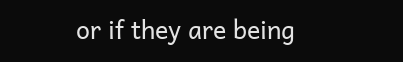or if they are being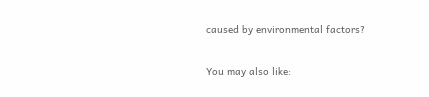caused by environmental factors?

You may also like: